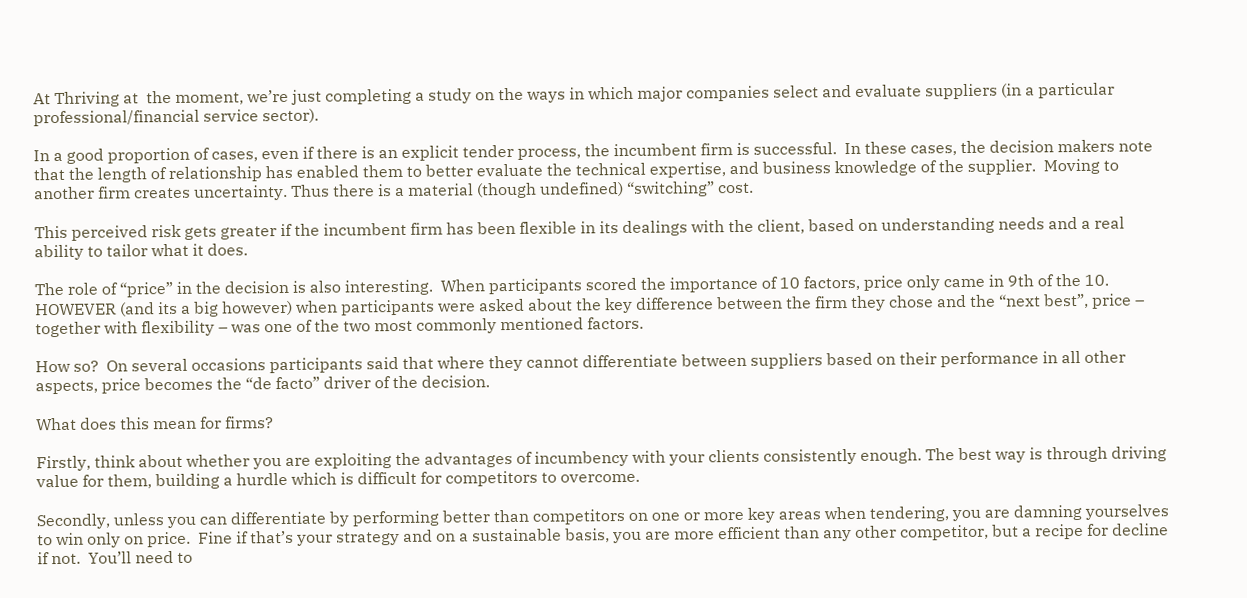At Thriving at  the moment, we’re just completing a study on the ways in which major companies select and evaluate suppliers (in a particular professional/financial service sector).

In a good proportion of cases, even if there is an explicit tender process, the incumbent firm is successful.  In these cases, the decision makers note that the length of relationship has enabled them to better evaluate the technical expertise, and business knowledge of the supplier.  Moving to another firm creates uncertainty. Thus there is a material (though undefined) “switching” cost.

This perceived risk gets greater if the incumbent firm has been flexible in its dealings with the client, based on understanding needs and a real  ability to tailor what it does.

The role of “price” in the decision is also interesting.  When participants scored the importance of 10 factors, price only came in 9th of the 10.  HOWEVER (and its a big however) when participants were asked about the key difference between the firm they chose and the “next best”, price – together with flexibility – was one of the two most commonly mentioned factors.

How so?  On several occasions participants said that where they cannot differentiate between suppliers based on their performance in all other aspects, price becomes the “de facto” driver of the decision.

What does this mean for firms?

Firstly, think about whether you are exploiting the advantages of incumbency with your clients consistently enough. The best way is through driving value for them, building a hurdle which is difficult for competitors to overcome.

Secondly, unless you can differentiate by performing better than competitors on one or more key areas when tendering, you are damning yourselves to win only on price.  Fine if that’s your strategy and on a sustainable basis, you are more efficient than any other competitor, but a recipe for decline if not.  You’ll need to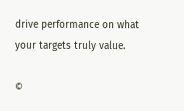drive performance on what your targets truly value.

©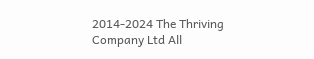2014-2024 The Thriving Company Ltd All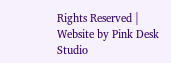Rights Reserved | Website by Pink Desk Studio